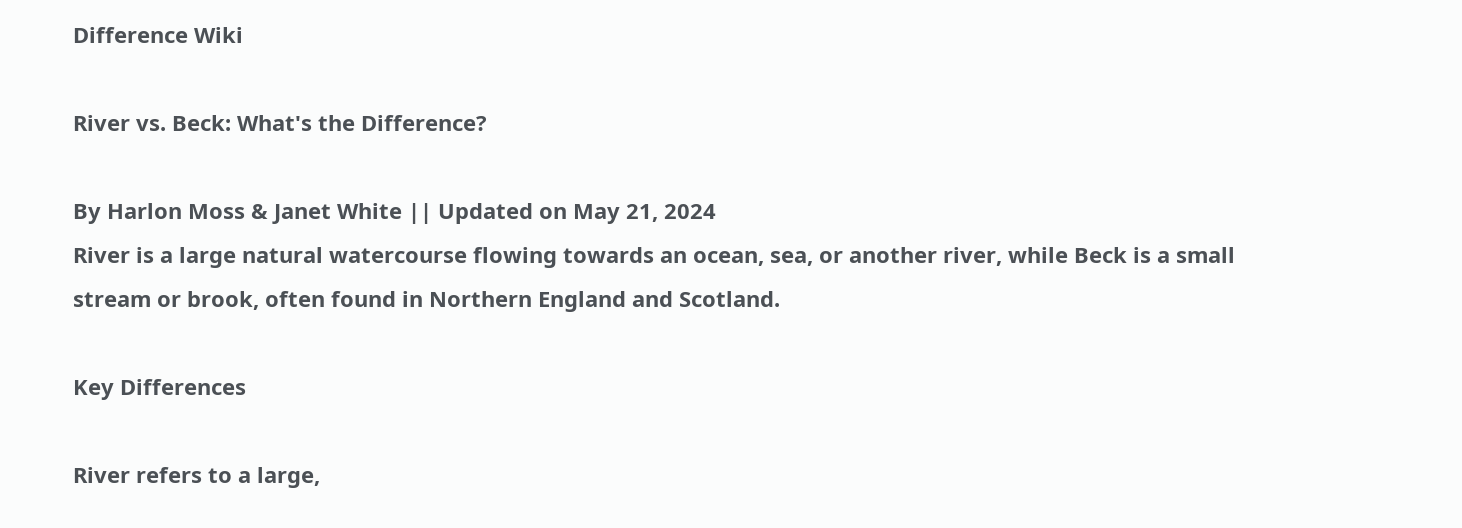Difference Wiki

River vs. Beck: What's the Difference?

By Harlon Moss & Janet White || Updated on May 21, 2024
River is a large natural watercourse flowing towards an ocean, sea, or another river, while Beck is a small stream or brook, often found in Northern England and Scotland.

Key Differences

River refers to a large,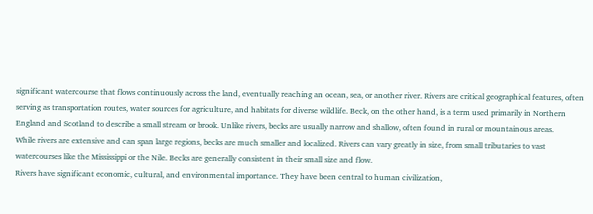significant watercourse that flows continuously across the land, eventually reaching an ocean, sea, or another river. Rivers are critical geographical features, often serving as transportation routes, water sources for agriculture, and habitats for diverse wildlife. Beck, on the other hand, is a term used primarily in Northern England and Scotland to describe a small stream or brook. Unlike rivers, becks are usually narrow and shallow, often found in rural or mountainous areas.
While rivers are extensive and can span large regions, becks are much smaller and localized. Rivers can vary greatly in size, from small tributaries to vast watercourses like the Mississippi or the Nile. Becks are generally consistent in their small size and flow.
Rivers have significant economic, cultural, and environmental importance. They have been central to human civilization,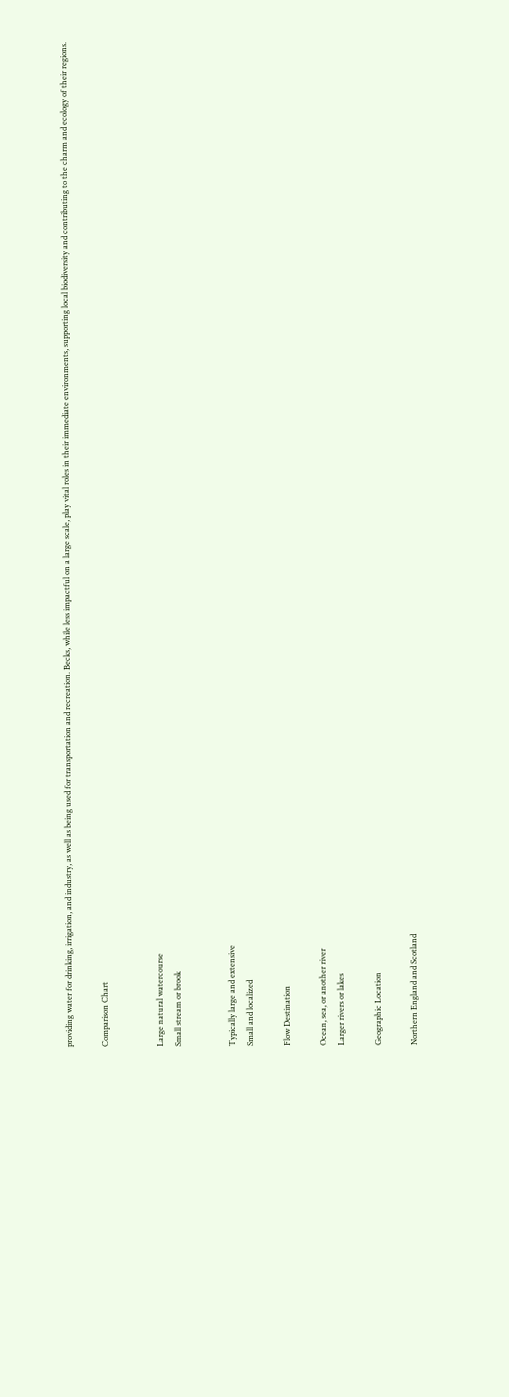providing water for drinking, irrigation, and industry, as well as being used for transportation and recreation. Becks, while less impactful on a large scale, play vital roles in their immediate environments, supporting local biodiversity and contributing to the charm and ecology of their regions.

Comparison Chart


Large natural watercourse
Small stream or brook


Typically large and extensive
Small and localized

Flow Destination

Ocean, sea, or another river
Larger rivers or lakes

Geographic Location

Northern England and Scotland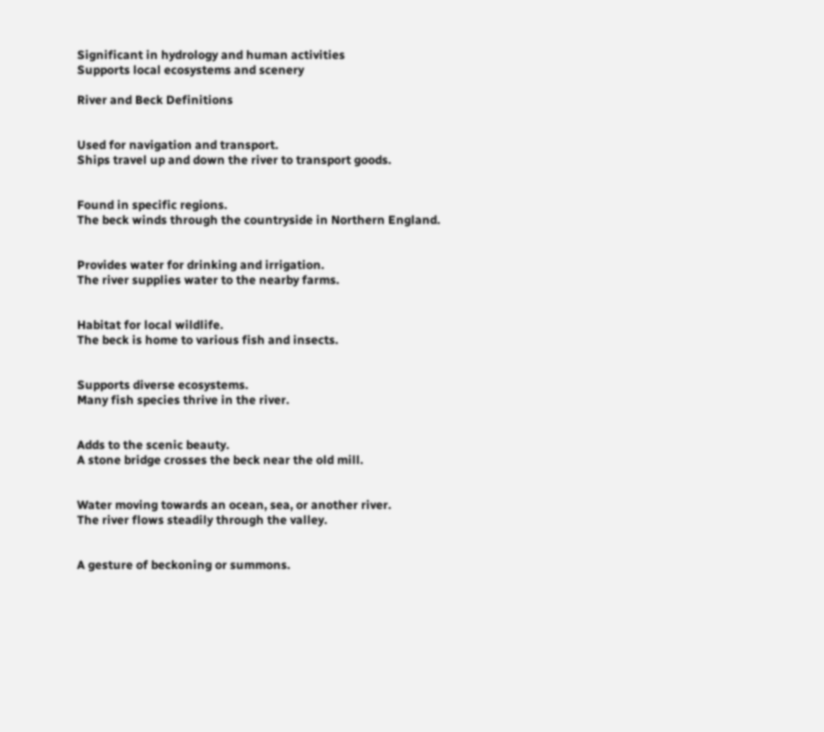Significant in hydrology and human activities
Supports local ecosystems and scenery

River and Beck Definitions


Used for navigation and transport.
Ships travel up and down the river to transport goods.


Found in specific regions.
The beck winds through the countryside in Northern England.


Provides water for drinking and irrigation.
The river supplies water to the nearby farms.


Habitat for local wildlife.
The beck is home to various fish and insects.


Supports diverse ecosystems.
Many fish species thrive in the river.


Adds to the scenic beauty.
A stone bridge crosses the beck near the old mill.


Water moving towards an ocean, sea, or another river.
The river flows steadily through the valley.


A gesture of beckoning or summons.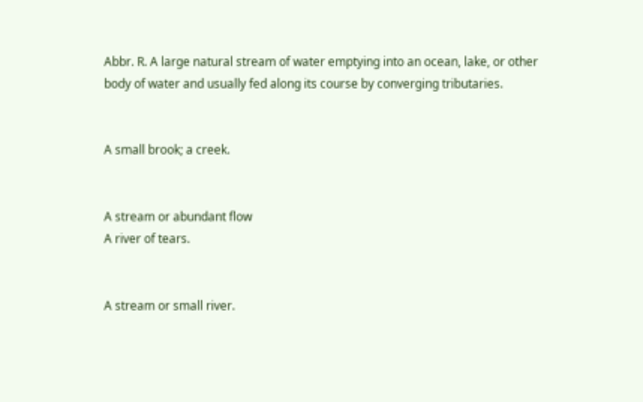Abbr. R. A large natural stream of water emptying into an ocean, lake, or other body of water and usually fed along its course by converging tributaries.


A small brook; a creek.


A stream or abundant flow
A river of tears.


A stream or small river.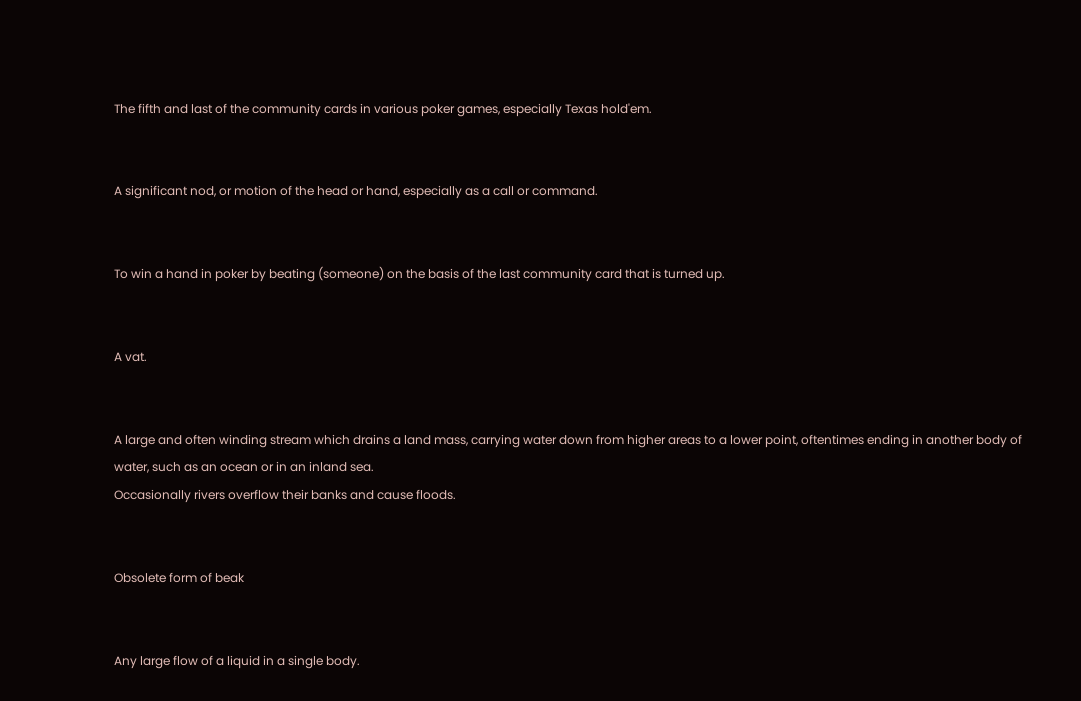The fifth and last of the community cards in various poker games, especially Texas hold'em.


A significant nod, or motion of the head or hand, especially as a call or command.


To win a hand in poker by beating (someone) on the basis of the last community card that is turned up.


A vat.


A large and often winding stream which drains a land mass, carrying water down from higher areas to a lower point, oftentimes ending in another body of water, such as an ocean or in an inland sea.
Occasionally rivers overflow their banks and cause floods.


Obsolete form of beak


Any large flow of a liquid in a single body.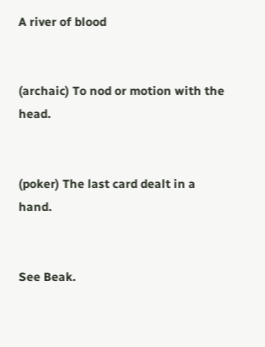A river of blood


(archaic) To nod or motion with the head.


(poker) The last card dealt in a hand.


See Beak.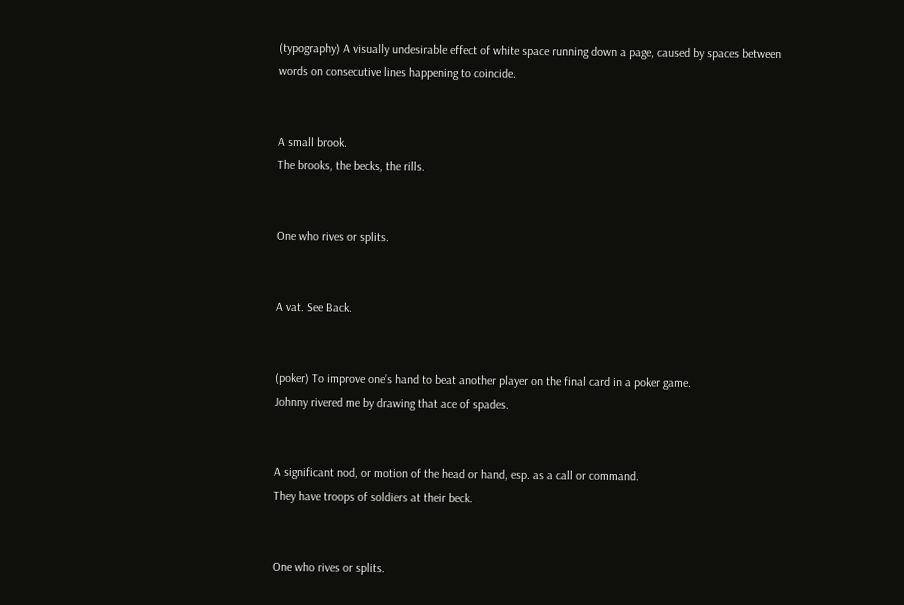(typography) A visually undesirable effect of white space running down a page, caused by spaces between words on consecutive lines happening to coincide.


A small brook.
The brooks, the becks, the rills.


One who rives or splits.


A vat. See Back.


(poker) To improve one’s hand to beat another player on the final card in a poker game.
Johnny rivered me by drawing that ace of spades.


A significant nod, or motion of the head or hand, esp. as a call or command.
They have troops of soldiers at their beck.


One who rives or splits.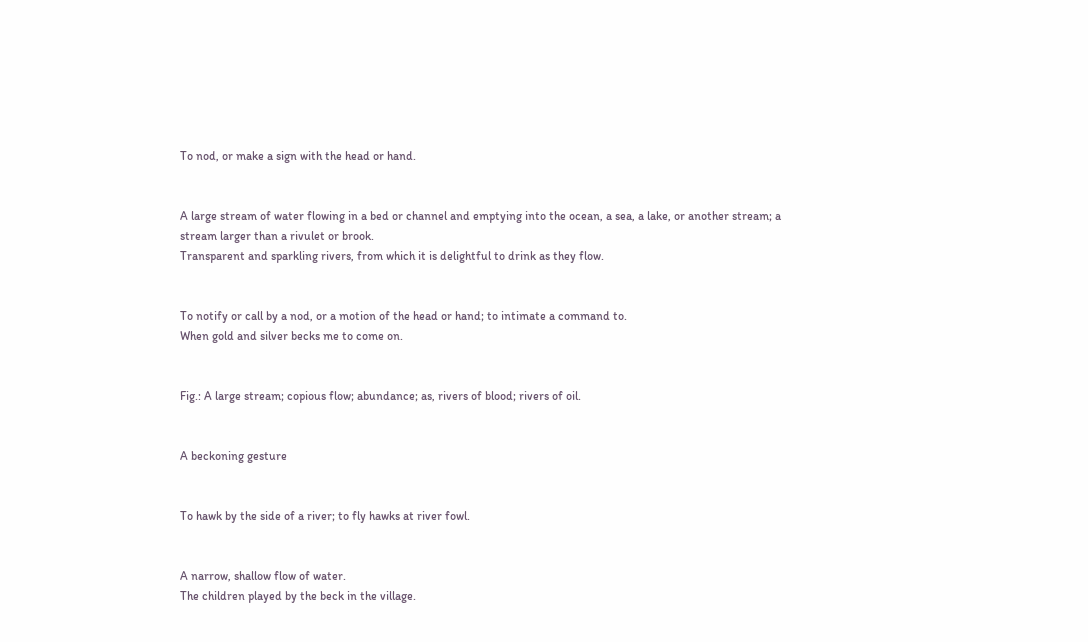To nod, or make a sign with the head or hand.


A large stream of water flowing in a bed or channel and emptying into the ocean, a sea, a lake, or another stream; a stream larger than a rivulet or brook.
Transparent and sparkling rivers, from which it is delightful to drink as they flow.


To notify or call by a nod, or a motion of the head or hand; to intimate a command to.
When gold and silver becks me to come on.


Fig.: A large stream; copious flow; abundance; as, rivers of blood; rivers of oil.


A beckoning gesture


To hawk by the side of a river; to fly hawks at river fowl.


A narrow, shallow flow of water.
The children played by the beck in the village.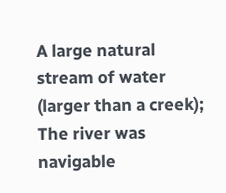A large natural stream of water (larger than a creek);
The river was navigable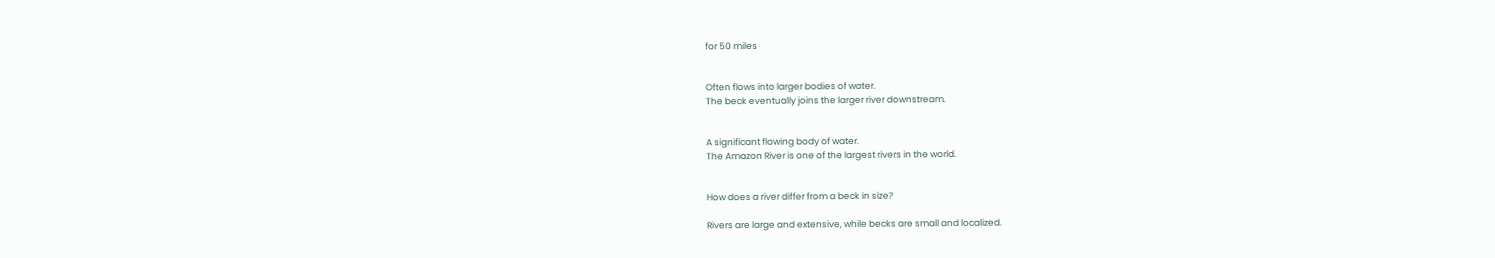for 50 miles


Often flows into larger bodies of water.
The beck eventually joins the larger river downstream.


A significant flowing body of water.
The Amazon River is one of the largest rivers in the world.


How does a river differ from a beck in size?

Rivers are large and extensive, while becks are small and localized.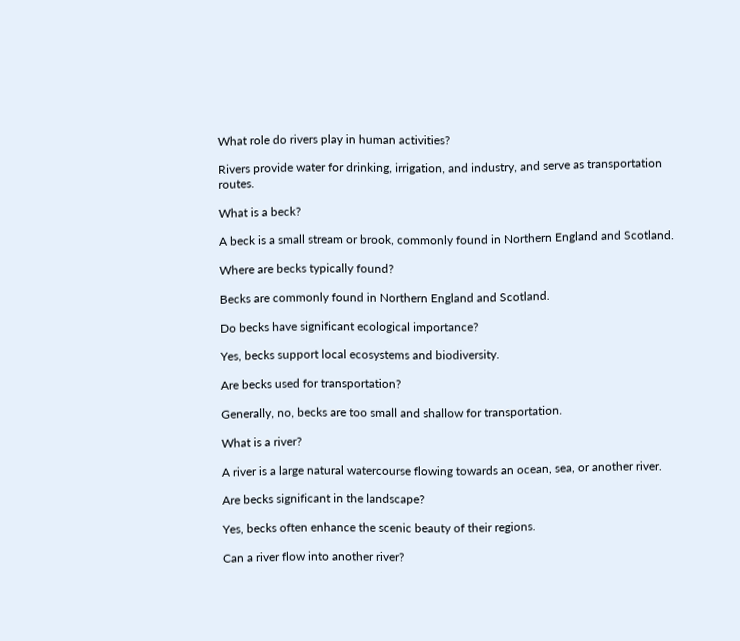What role do rivers play in human activities?

Rivers provide water for drinking, irrigation, and industry, and serve as transportation routes.

What is a beck?

A beck is a small stream or brook, commonly found in Northern England and Scotland.

Where are becks typically found?

Becks are commonly found in Northern England and Scotland.

Do becks have significant ecological importance?

Yes, becks support local ecosystems and biodiversity.

Are becks used for transportation?

Generally, no, becks are too small and shallow for transportation.

What is a river?

A river is a large natural watercourse flowing towards an ocean, sea, or another river.

Are becks significant in the landscape?

Yes, becks often enhance the scenic beauty of their regions.

Can a river flow into another river?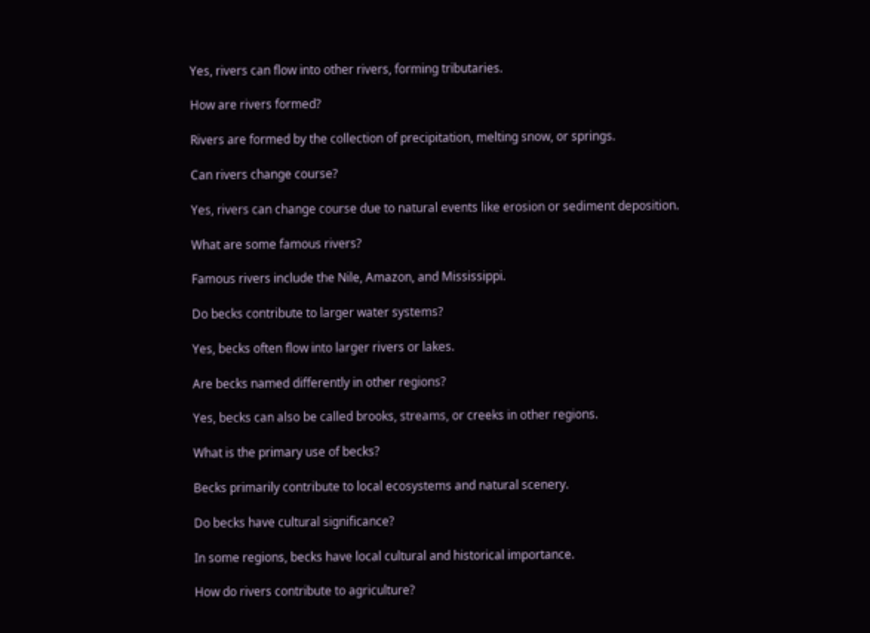Yes, rivers can flow into other rivers, forming tributaries.

How are rivers formed?

Rivers are formed by the collection of precipitation, melting snow, or springs.

Can rivers change course?

Yes, rivers can change course due to natural events like erosion or sediment deposition.

What are some famous rivers?

Famous rivers include the Nile, Amazon, and Mississippi.

Do becks contribute to larger water systems?

Yes, becks often flow into larger rivers or lakes.

Are becks named differently in other regions?

Yes, becks can also be called brooks, streams, or creeks in other regions.

What is the primary use of becks?

Becks primarily contribute to local ecosystems and natural scenery.

Do becks have cultural significance?

In some regions, becks have local cultural and historical importance.

How do rivers contribute to agriculture?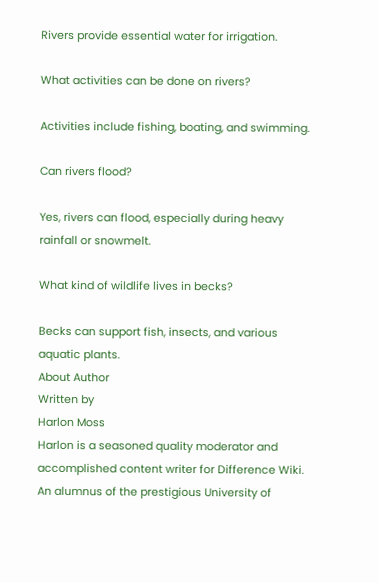Rivers provide essential water for irrigation.

What activities can be done on rivers?

Activities include fishing, boating, and swimming.

Can rivers flood?

Yes, rivers can flood, especially during heavy rainfall or snowmelt.

What kind of wildlife lives in becks?

Becks can support fish, insects, and various aquatic plants.
About Author
Written by
Harlon Moss
Harlon is a seasoned quality moderator and accomplished content writer for Difference Wiki. An alumnus of the prestigious University of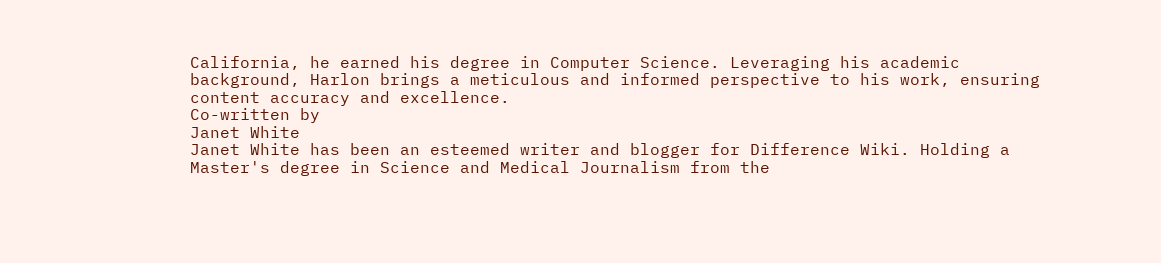California, he earned his degree in Computer Science. Leveraging his academic background, Harlon brings a meticulous and informed perspective to his work, ensuring content accuracy and excellence.
Co-written by
Janet White
Janet White has been an esteemed writer and blogger for Difference Wiki. Holding a Master's degree in Science and Medical Journalism from the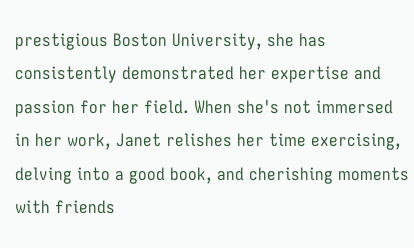prestigious Boston University, she has consistently demonstrated her expertise and passion for her field. When she's not immersed in her work, Janet relishes her time exercising, delving into a good book, and cherishing moments with friends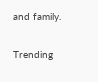and family.

Trending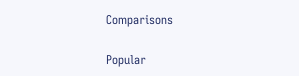Comparisons

Popular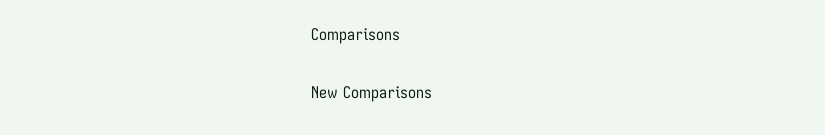Comparisons

New Comparisons